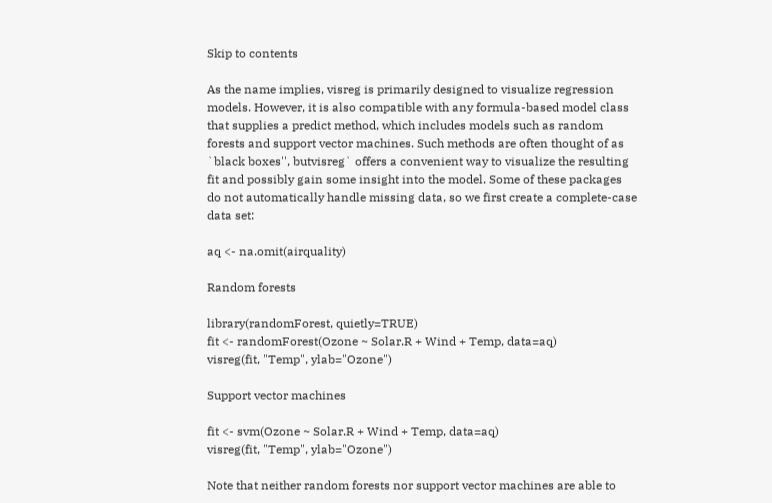Skip to contents

As the name implies, visreg is primarily designed to visualize regression models. However, it is also compatible with any formula-based model class that supplies a predict method, which includes models such as random forests and support vector machines. Such methods are often thought of as `black boxes'', butvisreg` offers a convenient way to visualize the resulting fit and possibly gain some insight into the model. Some of these packages do not automatically handle missing data, so we first create a complete-case data set:

aq <- na.omit(airquality)

Random forests

library(randomForest, quietly=TRUE)
fit <- randomForest(Ozone ~ Solar.R + Wind + Temp, data=aq)
visreg(fit, "Temp", ylab="Ozone")

Support vector machines

fit <- svm(Ozone ~ Solar.R + Wind + Temp, data=aq)
visreg(fit, "Temp", ylab="Ozone")

Note that neither random forests nor support vector machines are able to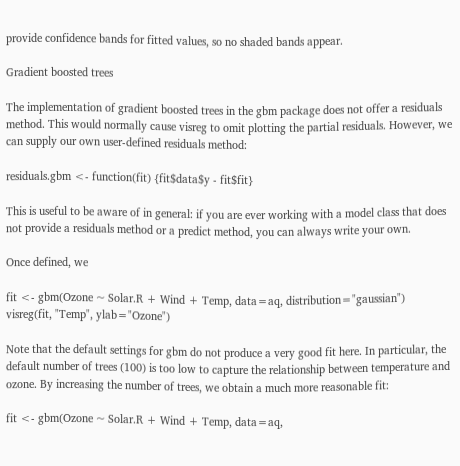provide confidence bands for fitted values, so no shaded bands appear.

Gradient boosted trees

The implementation of gradient boosted trees in the gbm package does not offer a residuals method. This would normally cause visreg to omit plotting the partial residuals. However, we can supply our own user-defined residuals method:

residuals.gbm <- function(fit) {fit$data$y - fit$fit}

This is useful to be aware of in general: if you are ever working with a model class that does not provide a residuals method or a predict method, you can always write your own.

Once defined, we

fit <- gbm(Ozone ~ Solar.R + Wind + Temp, data=aq, distribution="gaussian")
visreg(fit, "Temp", ylab="Ozone")

Note that the default settings for gbm do not produce a very good fit here. In particular, the default number of trees (100) is too low to capture the relationship between temperature and ozone. By increasing the number of trees, we obtain a much more reasonable fit:

fit <- gbm(Ozone ~ Solar.R + Wind + Temp, data=aq,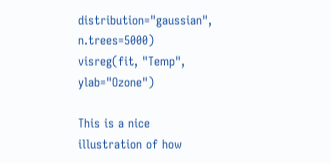distribution="gaussian", n.trees=5000)
visreg(fit, "Temp", ylab="Ozone")

This is a nice illustration of how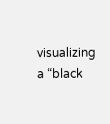visualizing a “black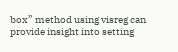box” method using visreg can provide insight into setting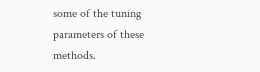some of the tuning parameters of these methods.